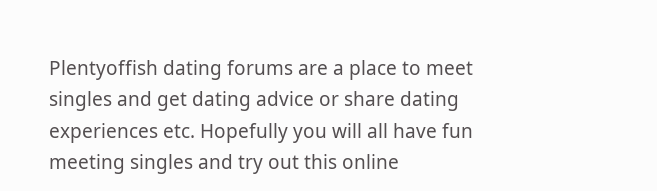Plentyoffish dating forums are a place to meet singles and get dating advice or share dating experiences etc. Hopefully you will all have fun meeting singles and try out this online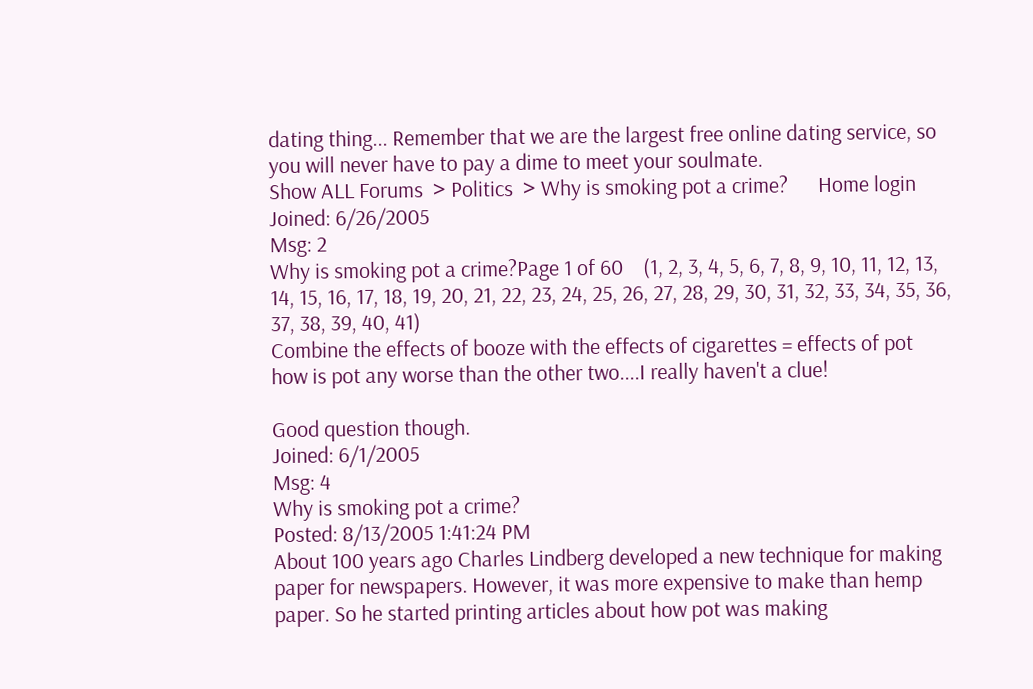dating thing... Remember that we are the largest free online dating service, so you will never have to pay a dime to meet your soulmate.
Show ALL Forums  > Politics  > Why is smoking pot a crime?      Home login
Joined: 6/26/2005
Msg: 2
Why is smoking pot a crime?Page 1 of 60    (1, 2, 3, 4, 5, 6, 7, 8, 9, 10, 11, 12, 13, 14, 15, 16, 17, 18, 19, 20, 21, 22, 23, 24, 25, 26, 27, 28, 29, 30, 31, 32, 33, 34, 35, 36, 37, 38, 39, 40, 41)
Combine the effects of booze with the effects of cigarettes = effects of pot
how is pot any worse than the other two....I really haven't a clue!

Good question though.
Joined: 6/1/2005
Msg: 4
Why is smoking pot a crime?
Posted: 8/13/2005 1:41:24 PM
About 100 years ago Charles Lindberg developed a new technique for making paper for newspapers. However, it was more expensive to make than hemp paper. So he started printing articles about how pot was making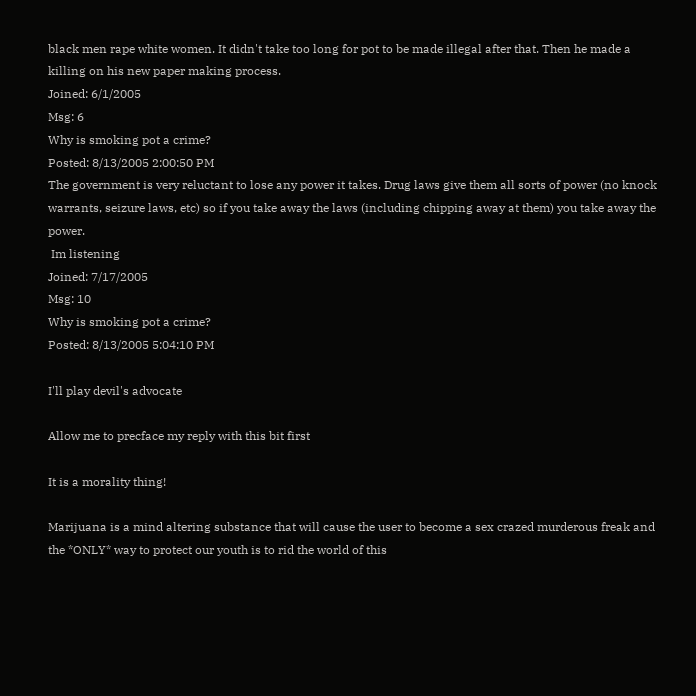black men rape white women. It didn't take too long for pot to be made illegal after that. Then he made a killing on his new paper making process.
Joined: 6/1/2005
Msg: 6
Why is smoking pot a crime?
Posted: 8/13/2005 2:00:50 PM
The government is very reluctant to lose any power it takes. Drug laws give them all sorts of power (no knock warrants, seizure laws, etc) so if you take away the laws (including chipping away at them) you take away the power.
 Im listening
Joined: 7/17/2005
Msg: 10
Why is smoking pot a crime?
Posted: 8/13/2005 5:04:10 PM

I'll play devil's advocate

Allow me to precface my reply with this bit first

It is a morality thing!

Marijuana is a mind altering substance that will cause the user to become a sex crazed murderous freak and the *ONLY* way to protect our youth is to rid the world of this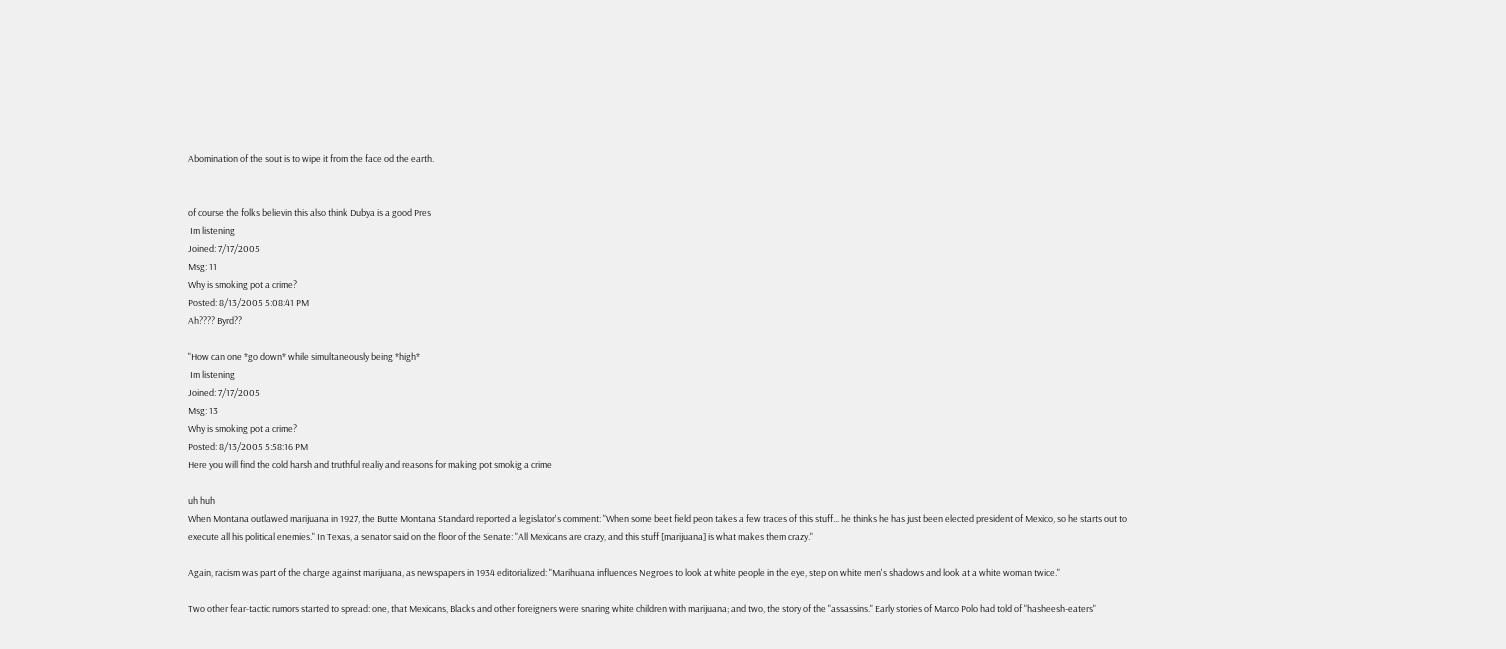Abomination of the sout is to wipe it from the face od the earth.


of course the folks believin this also think Dubya is a good Pres
 Im listening
Joined: 7/17/2005
Msg: 11
Why is smoking pot a crime?
Posted: 8/13/2005 5:08:41 PM
Ah???? Byrd??

"How can one *go down* while simultaneously being *high*
 Im listening
Joined: 7/17/2005
Msg: 13
Why is smoking pot a crime?
Posted: 8/13/2005 5:58:16 PM
Here you will find the cold harsh and truthful realiy and reasons for making pot smokig a crime

uh huh
When Montana outlawed marijuana in 1927, the Butte Montana Standard reported a legislator's comment: "When some beet field peon takes a few traces of this stuff... he thinks he has just been elected president of Mexico, so he starts out to execute all his political enemies." In Texas, a senator said on the floor of the Senate: "All Mexicans are crazy, and this stuff [marijuana] is what makes them crazy."

Again, racism was part of the charge against marijuana, as newspapers in 1934 editorialized: "Marihuana influences Negroes to look at white people in the eye, step on white men's shadows and look at a white woman twice."

Two other fear-tactic rumors started to spread: one, that Mexicans, Blacks and other foreigners were snaring white children with marijuana; and two, the story of the "assassins." Early stories of Marco Polo had told of "hasheesh-eaters"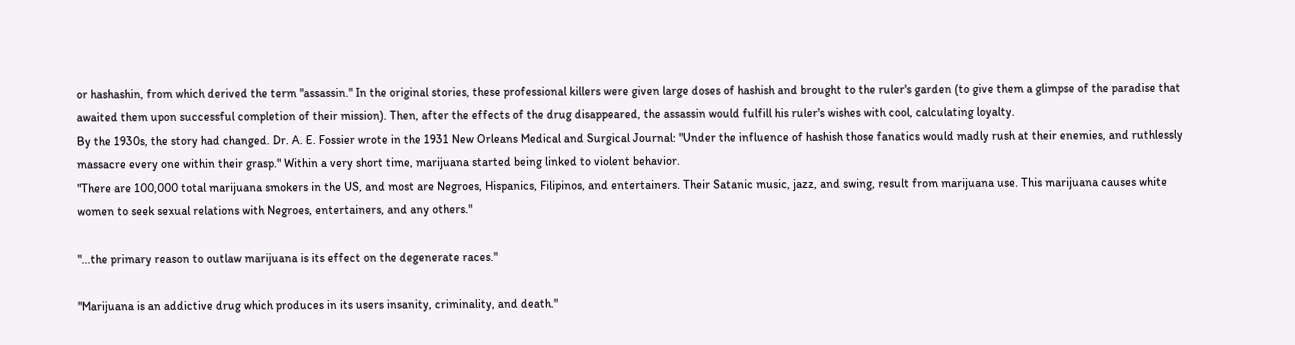or hashashin, from which derived the term "assassin." In the original stories, these professional killers were given large doses of hashish and brought to the ruler's garden (to give them a glimpse of the paradise that awaited them upon successful completion of their mission). Then, after the effects of the drug disappeared, the assassin would fulfill his ruler's wishes with cool, calculating loyalty.
By the 1930s, the story had changed. Dr. A. E. Fossier wrote in the 1931 New Orleans Medical and Surgical Journal: "Under the influence of hashish those fanatics would madly rush at their enemies, and ruthlessly massacre every one within their grasp." Within a very short time, marijuana started being linked to violent behavior.
"There are 100,000 total marijuana smokers in the US, and most are Negroes, Hispanics, Filipinos, and entertainers. Their Satanic music, jazz, and swing, result from marijuana use. This marijuana causes white women to seek sexual relations with Negroes, entertainers, and any others."

"...the primary reason to outlaw marijuana is its effect on the degenerate races."

"Marijuana is an addictive drug which produces in its users insanity, criminality, and death."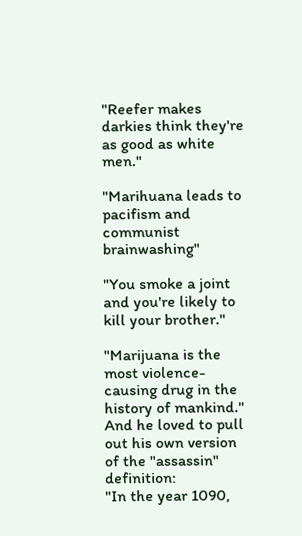"Reefer makes darkies think they're as good as white men."

"Marihuana leads to pacifism and communist brainwashing"

"You smoke a joint and you're likely to kill your brother."

"Marijuana is the most violence-causing drug in the history of mankind."
And he loved to pull out his own version of the "assassin" definition:
"In the year 1090,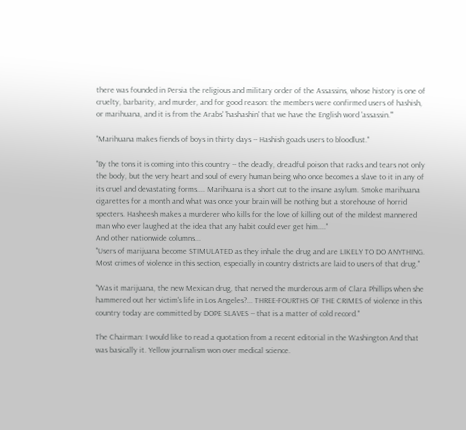there was founded in Persia the religious and military order of the Assassins, whose history is one of cruelty, barbarity, and murder, and for good reason: the members were confirmed users of hashish, or marihuana, and it is from the Arabs' 'hashashin' that we have the English word 'assassin.'"

"Marihuana makes fiends of boys in thirty days -- Hashish goads users to bloodlust."

"By the tons it is coming into this country -- the deadly, dreadful poison that racks and tears not only the body, but the very heart and soul of every human being who once becomes a slave to it in any of its cruel and devastating forms.... Marihuana is a short cut to the insane asylum. Smoke marihuana cigarettes for a month and what was once your brain will be nothing but a storehouse of horrid specters. Hasheesh makes a murderer who kills for the love of killing out of the mildest mannered man who ever laughed at the idea that any habit could ever get him...."
And other nationwide columns...
"Users of marijuana become STIMULATED as they inhale the drug and are LIKELY TO DO ANYTHING. Most crimes of violence in this section, especially in country districts are laid to users of that drug."

"Was it marijuana, the new Mexican drug, that nerved the murderous arm of Clara Phillips when she hammered out her victim's life in Los Angeles?... THREE-FOURTHS OF THE CRIMES of violence in this country today are committed by DOPE SLAVES -- that is a matter of cold record."

The Chairman: I would like to read a quotation from a recent editorial in the Washington And that was basically it. Yellow journalism won over medical science.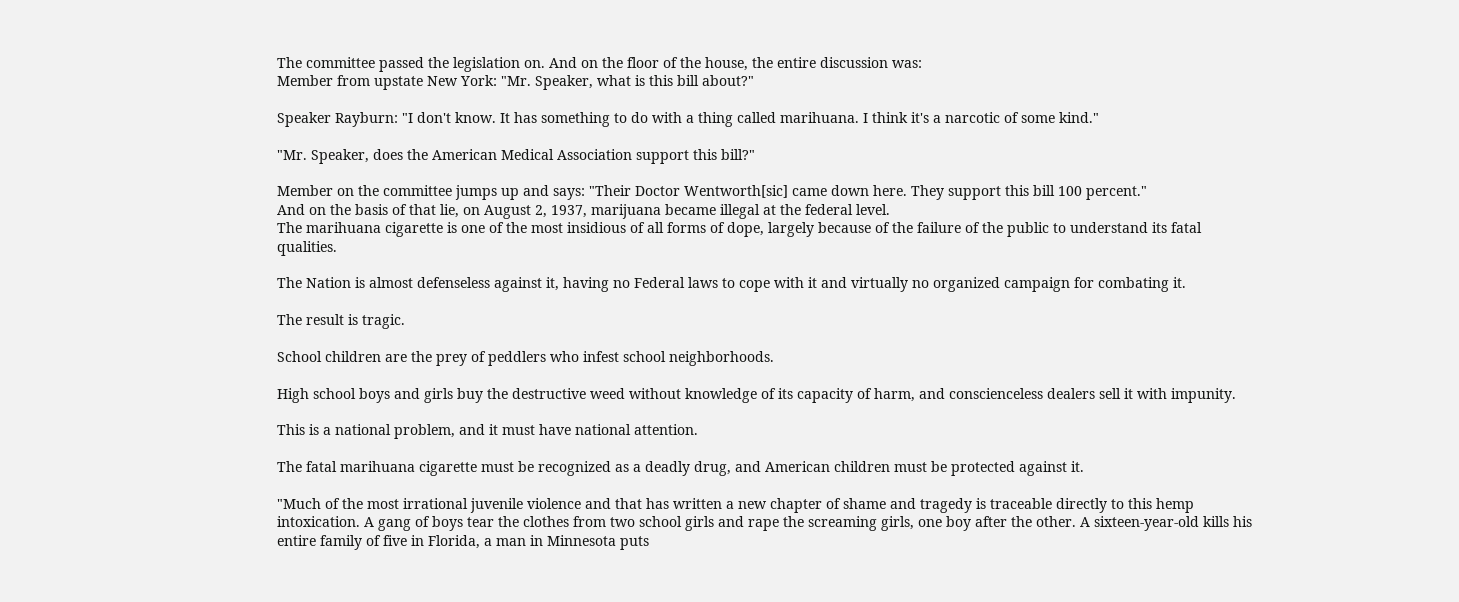The committee passed the legislation on. And on the floor of the house, the entire discussion was:
Member from upstate New York: "Mr. Speaker, what is this bill about?"

Speaker Rayburn: "I don't know. It has something to do with a thing called marihuana. I think it's a narcotic of some kind."

"Mr. Speaker, does the American Medical Association support this bill?"

Member on the committee jumps up and says: "Their Doctor Wentworth[sic] came down here. They support this bill 100 percent."
And on the basis of that lie, on August 2, 1937, marijuana became illegal at the federal level.
The marihuana cigarette is one of the most insidious of all forms of dope, largely because of the failure of the public to understand its fatal qualities.

The Nation is almost defenseless against it, having no Federal laws to cope with it and virtually no organized campaign for combating it.

The result is tragic.

School children are the prey of peddlers who infest school neighborhoods.

High school boys and girls buy the destructive weed without knowledge of its capacity of harm, and conscienceless dealers sell it with impunity.

This is a national problem, and it must have national attention.

The fatal marihuana cigarette must be recognized as a deadly drug, and American children must be protected against it.

"Much of the most irrational juvenile violence and that has written a new chapter of shame and tragedy is traceable directly to this hemp intoxication. A gang of boys tear the clothes from two school girls and rape the screaming girls, one boy after the other. A sixteen-year-old kills his entire family of five in Florida, a man in Minnesota puts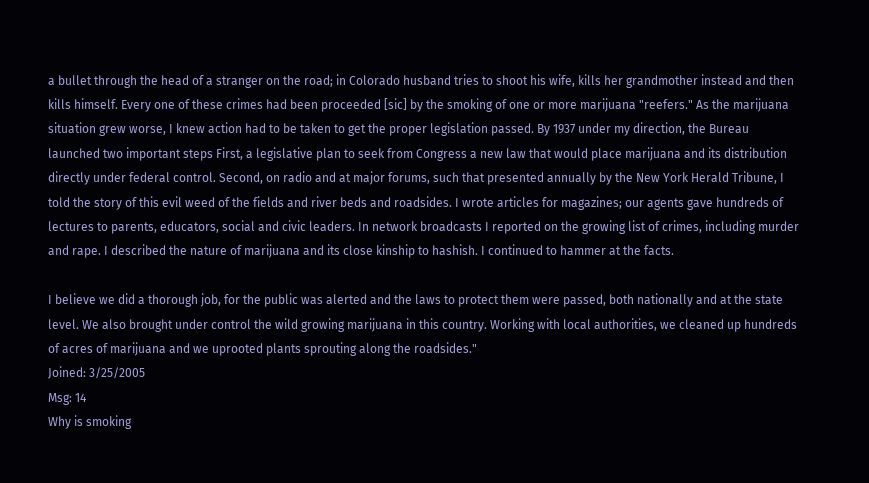a bullet through the head of a stranger on the road; in Colorado husband tries to shoot his wife, kills her grandmother instead and then kills himself. Every one of these crimes had been proceeded [sic] by the smoking of one or more marijuana "reefers." As the marijuana situation grew worse, I knew action had to be taken to get the proper legislation passed. By 1937 under my direction, the Bureau launched two important steps First, a legislative plan to seek from Congress a new law that would place marijuana and its distribution directly under federal control. Second, on radio and at major forums, such that presented annually by the New York Herald Tribune, I told the story of this evil weed of the fields and river beds and roadsides. I wrote articles for magazines; our agents gave hundreds of lectures to parents, educators, social and civic leaders. In network broadcasts I reported on the growing list of crimes, including murder and rape. I described the nature of marijuana and its close kinship to hashish. I continued to hammer at the facts.

I believe we did a thorough job, for the public was alerted and the laws to protect them were passed, both nationally and at the state level. We also brought under control the wild growing marijuana in this country. Working with local authorities, we cleaned up hundreds of acres of marijuana and we uprooted plants sprouting along the roadsides."
Joined: 3/25/2005
Msg: 14
Why is smoking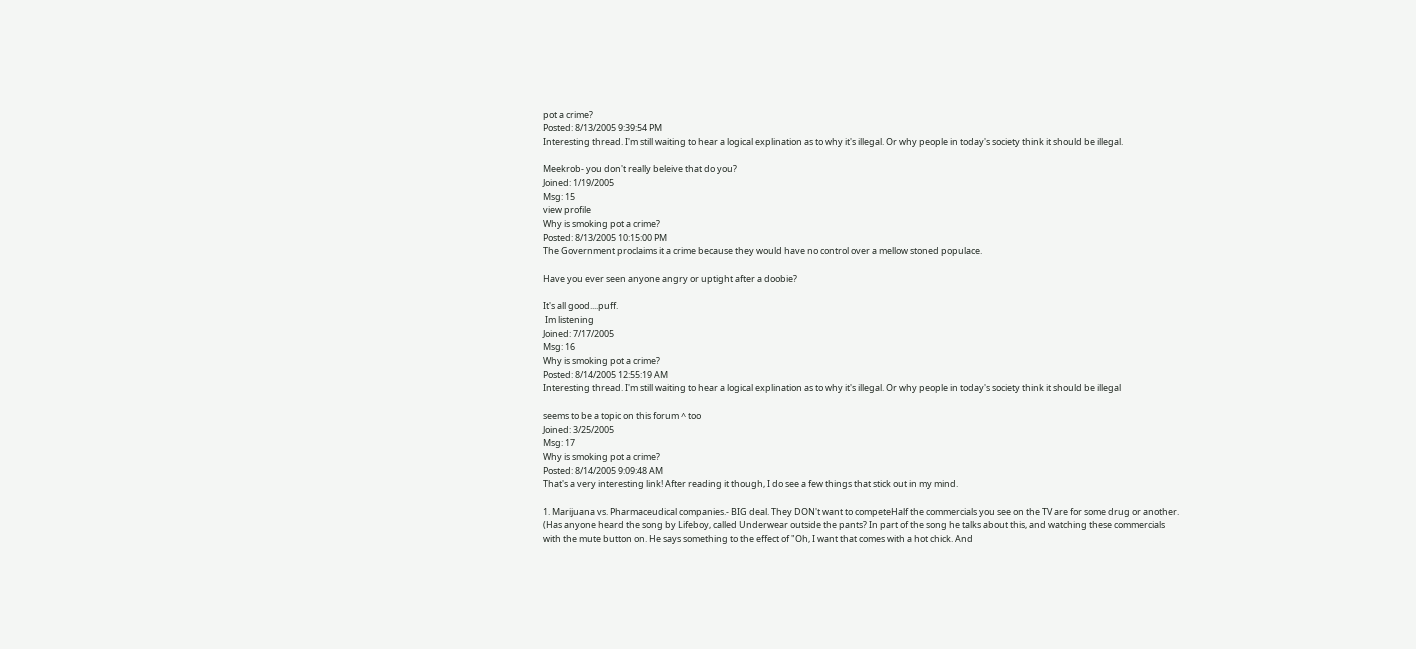pot a crime?
Posted: 8/13/2005 9:39:54 PM
Interesting thread. I'm still waiting to hear a logical explination as to why it's illegal. Or why people in today's society think it should be illegal.

Meekrob- you don't really beleive that do you?
Joined: 1/19/2005
Msg: 15
view profile
Why is smoking pot a crime?
Posted: 8/13/2005 10:15:00 PM
The Government proclaims it a crime because they would have no control over a mellow stoned populace.

Have you ever seen anyone angry or uptight after a doobie?

It's all good....puff.
 Im listening
Joined: 7/17/2005
Msg: 16
Why is smoking pot a crime?
Posted: 8/14/2005 12:55:19 AM
Interesting thread. I'm still waiting to hear a logical explination as to why it's illegal. Or why people in today's society think it should be illegal

seems to be a topic on this forum ^ too
Joined: 3/25/2005
Msg: 17
Why is smoking pot a crime?
Posted: 8/14/2005 9:09:48 AM
That's a very interesting link! After reading it though, I do see a few things that stick out in my mind.

1. Marijuana vs. Pharmaceudical companies.- BIG deal. They DON't want to competeHalf the commercials you see on the TV are for some drug or another. (Has anyone heard the song by Lifeboy, called Underwear outside the pants? In part of the song he talks about this, and watching these commercials with the mute button on. He says something to the effect of "Oh, I want that comes with a hot chick. And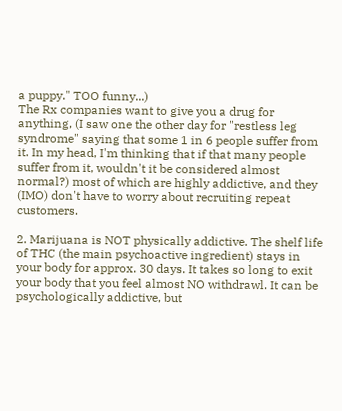a puppy." TOO funny...)
The Rx companies want to give you a drug for anything, (I saw one the other day for "restless leg syndrome" saying that some 1 in 6 people suffer from it. In my head, I'm thinking that if that many people suffer from it, wouldn't it be considered almost normal?) most of which are highly addictive, and they (IMO) don't have to worry about recruiting repeat customers.

2. Marijuana is NOT physically addictive. The shelf life of THC (the main psychoactive ingredient) stays in your body for approx. 30 days. It takes so long to exit your body that you feel almost NO withdrawl. It can be psychologically addictive, but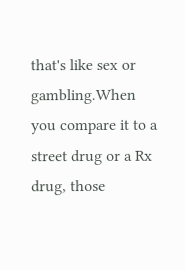that's like sex or gambling.When you compare it to a street drug or a Rx drug, those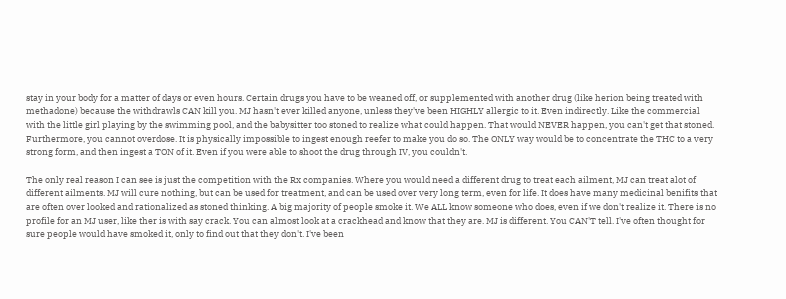stay in your body for a matter of days or even hours. Certain drugs you have to be weaned off, or supplemented with another drug (like herion being treated with methadone) because the withdrawls CAN kill you. MJ hasn't ever killed anyone, unless they've been HIGHLY allergic to it. Even indirectly. Like the commercial with the little girl playing by the swimming pool, and the babysitter too stoned to realize what could happen. That would NEVER happen, you can't get that stoned. Furthermore, you cannot overdose. It is physically impossible to ingest enough reefer to make you do so. The ONLY way would be to concentrate the THC to a very strong form, and then ingest a TON of it. Even if you were able to shoot the drug through IV, you couldn't.

The only real reason I can see is just the competition with the Rx companies. Where you would need a different drug to treat each ailment, MJ can treat alot of different ailments. MJ will cure nothing, but can be used for treatment, and can be used over very long term, even for life. It does have many medicinal benifits that are often over looked and rationalized as stoned thinking. A big majority of people smoke it. We ALL know someone who does, even if we don't realize it. There is no profile for an MJ user, like ther is with say crack. You can almost look at a crackhead and know that they are. MJ is different. You CAN'T tell. I've often thought for sure people would have smoked it, only to find out that they don't. I've been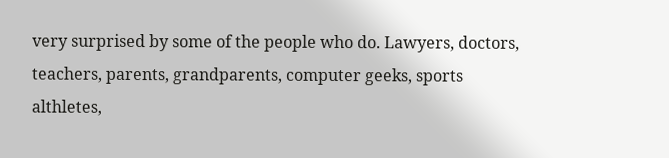very surprised by some of the people who do. Lawyers, doctors, teachers, parents, grandparents, computer geeks, sports althletes,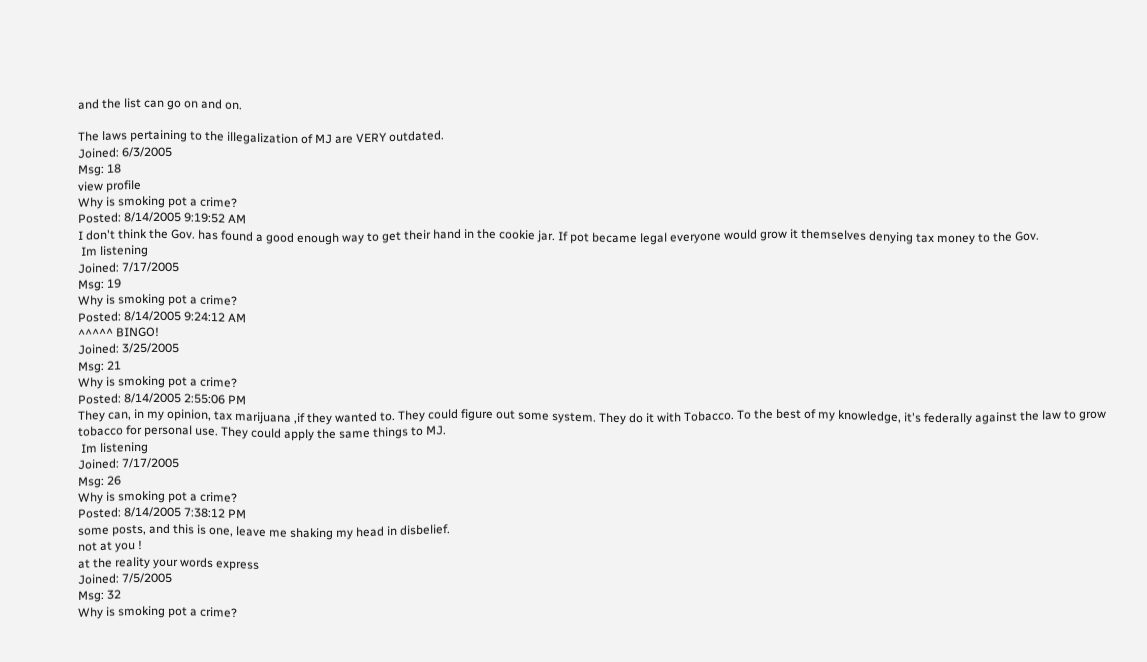and the list can go on and on.

The laws pertaining to the illegalization of MJ are VERY outdated.
Joined: 6/3/2005
Msg: 18
view profile
Why is smoking pot a crime?
Posted: 8/14/2005 9:19:52 AM
I don't think the Gov. has found a good enough way to get their hand in the cookie jar. If pot became legal everyone would grow it themselves denying tax money to the Gov.
 Im listening
Joined: 7/17/2005
Msg: 19
Why is smoking pot a crime?
Posted: 8/14/2005 9:24:12 AM
^^^^^ BINGO!
Joined: 3/25/2005
Msg: 21
Why is smoking pot a crime?
Posted: 8/14/2005 2:55:06 PM
They can, in my opinion, tax marijuana ,if they wanted to. They could figure out some system. They do it with Tobacco. To the best of my knowledge, it's federally against the law to grow tobacco for personal use. They could apply the same things to MJ.
 Im listening
Joined: 7/17/2005
Msg: 26
Why is smoking pot a crime?
Posted: 8/14/2005 7:38:12 PM
some posts, and this is one, leave me shaking my head in disbelief.
not at you !
at the reality your words express
Joined: 7/5/2005
Msg: 32
Why is smoking pot a crime?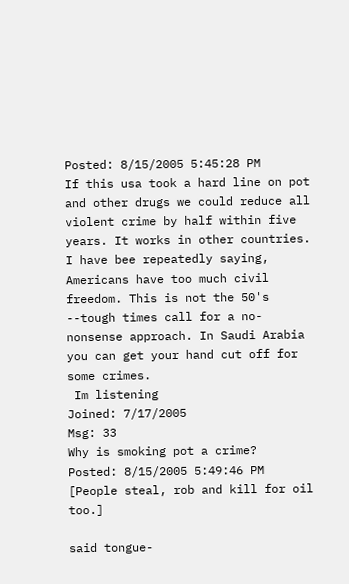Posted: 8/15/2005 5:45:28 PM
If this usa took a hard line on pot and other drugs we could reduce all violent crime by half within five years. It works in other countries. I have bee repeatedly saying, Americans have too much civil freedom. This is not the 50's --tough times call for a no-nonsense approach. In Saudi Arabia you can get your hand cut off for some crimes.
 Im listening
Joined: 7/17/2005
Msg: 33
Why is smoking pot a crime?
Posted: 8/15/2005 5:49:46 PM
[People steal, rob and kill for oil too.]

said tongue-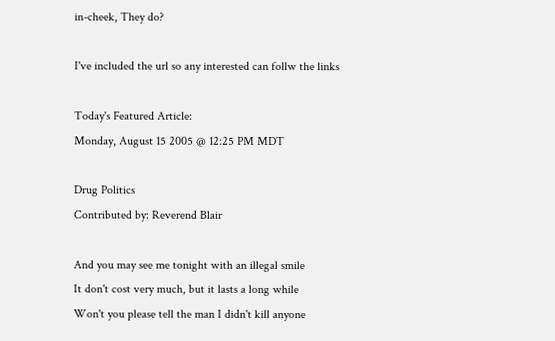in-cheek, They do?

I've included the url so any interested can follw the links

Today's Featured Article:
Monday, August 15 2005 @ 12:25 PM MDT

Drug Politics
Contributed by: Reverend Blair

And you may see me tonight with an illegal smile
It don't cost very much, but it lasts a long while
Won't you please tell the man I didn't kill anyone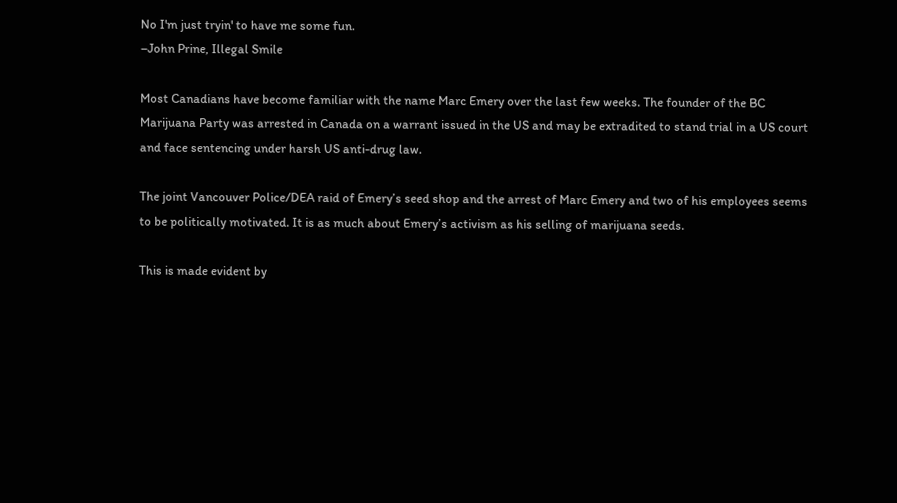No I'm just tryin' to have me some fun.
–John Prine, Illegal Smile

Most Canadians have become familiar with the name Marc Emery over the last few weeks. The founder of the BC Marijuana Party was arrested in Canada on a warrant issued in the US and may be extradited to stand trial in a US court and face sentencing under harsh US anti-drug law.

The joint Vancouver Police/DEA raid of Emery’s seed shop and the arrest of Marc Emery and two of his employees seems to be politically motivated. It is as much about Emery’s activism as his selling of marijuana seeds.

This is made evident by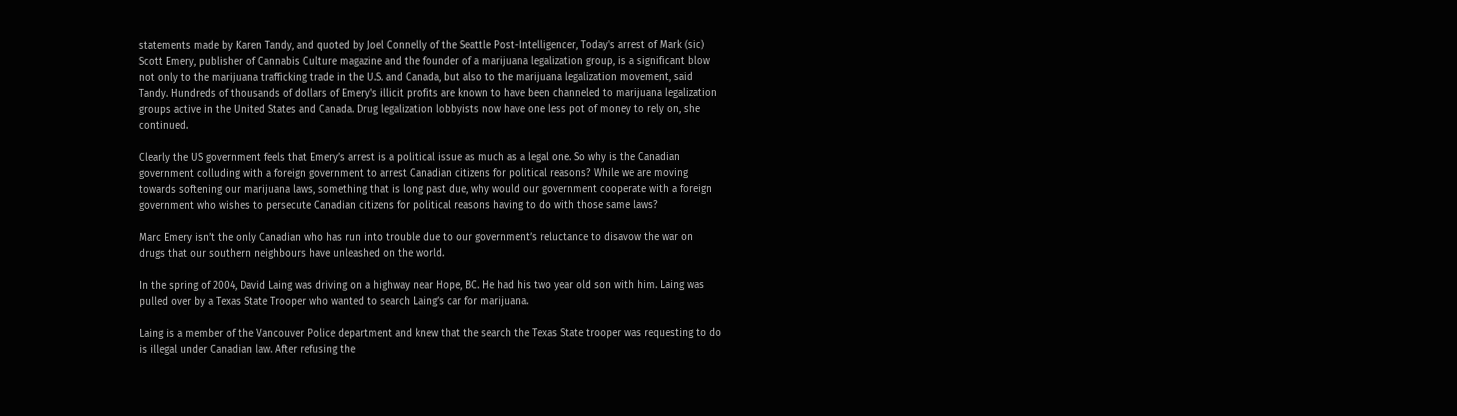statements made by Karen Tandy, and quoted by Joel Connelly of the Seattle Post-Intelligencer, Today's arrest of Mark (sic) Scott Emery, publisher of Cannabis Culture magazine and the founder of a marijuana legalization group, is a significant blow not only to the marijuana trafficking trade in the U.S. and Canada, but also to the marijuana legalization movement, said Tandy. Hundreds of thousands of dollars of Emery's illicit profits are known to have been channeled to marijuana legalization groups active in the United States and Canada. Drug legalization lobbyists now have one less pot of money to rely on, she continued.

Clearly the US government feels that Emery’s arrest is a political issue as much as a legal one. So why is the Canadian government colluding with a foreign government to arrest Canadian citizens for political reasons? While we are moving towards softening our marijuana laws, something that is long past due, why would our government cooperate with a foreign government who wishes to persecute Canadian citizens for political reasons having to do with those same laws?

Marc Emery isn’t the only Canadian who has run into trouble due to our government’s reluctance to disavow the war on drugs that our southern neighbours have unleashed on the world.

In the spring of 2004, David Laing was driving on a highway near Hope, BC. He had his two year old son with him. Laing was pulled over by a Texas State Trooper who wanted to search Laing’s car for marijuana.

Laing is a member of the Vancouver Police department and knew that the search the Texas State trooper was requesting to do is illegal under Canadian law. After refusing the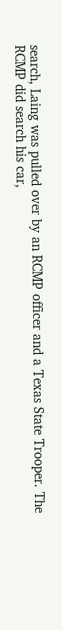search, Laing was pulled over by an RCMP officer and a Texas State Trooper. The RCMP did search his car,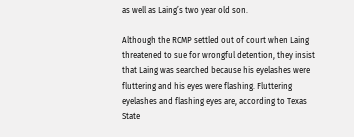as well as Laing’s two year old son.

Although the RCMP settled out of court when Laing threatened to sue for wrongful detention, they insist that Laing was searched because his eyelashes were fluttering and his eyes were flashing. Fluttering eyelashes and flashing eyes are, according to Texas State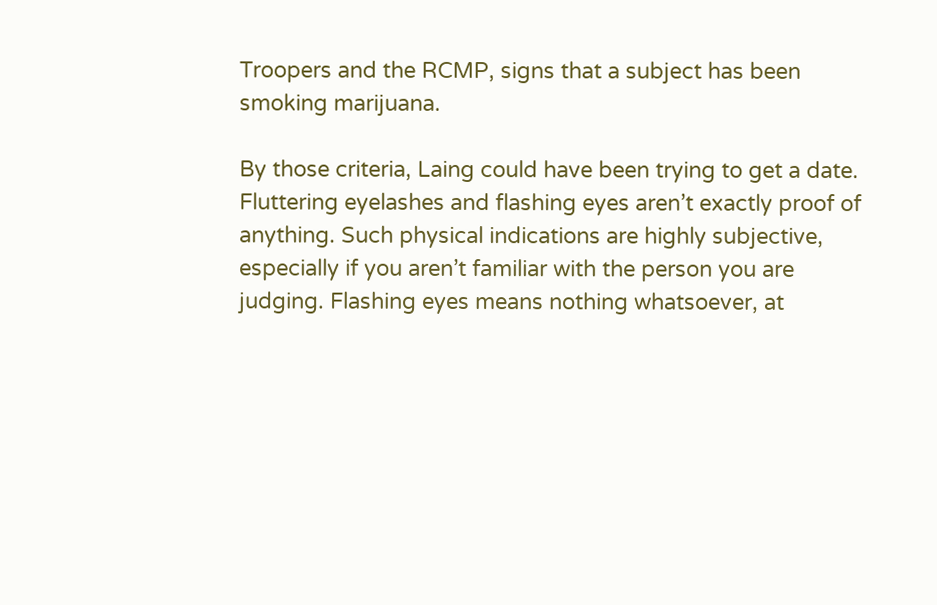Troopers and the RCMP, signs that a subject has been smoking marijuana.

By those criteria, Laing could have been trying to get a date. Fluttering eyelashes and flashing eyes aren’t exactly proof of anything. Such physical indications are highly subjective, especially if you aren’t familiar with the person you are judging. Flashing eyes means nothing whatsoever, at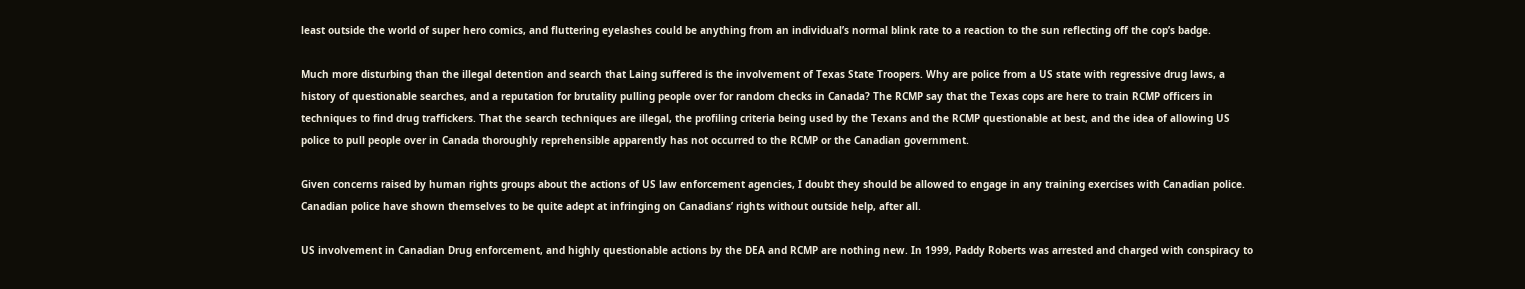least outside the world of super hero comics, and fluttering eyelashes could be anything from an individual’s normal blink rate to a reaction to the sun reflecting off the cop’s badge.

Much more disturbing than the illegal detention and search that Laing suffered is the involvement of Texas State Troopers. Why are police from a US state with regressive drug laws, a history of questionable searches, and a reputation for brutality pulling people over for random checks in Canada? The RCMP say that the Texas cops are here to train RCMP officers in techniques to find drug traffickers. That the search techniques are illegal, the profiling criteria being used by the Texans and the RCMP questionable at best, and the idea of allowing US police to pull people over in Canada thoroughly reprehensible apparently has not occurred to the RCMP or the Canadian government.

Given concerns raised by human rights groups about the actions of US law enforcement agencies, I doubt they should be allowed to engage in any training exercises with Canadian police. Canadian police have shown themselves to be quite adept at infringing on Canadians’ rights without outside help, after all.

US involvement in Canadian Drug enforcement, and highly questionable actions by the DEA and RCMP are nothing new. In 1999, Paddy Roberts was arrested and charged with conspiracy to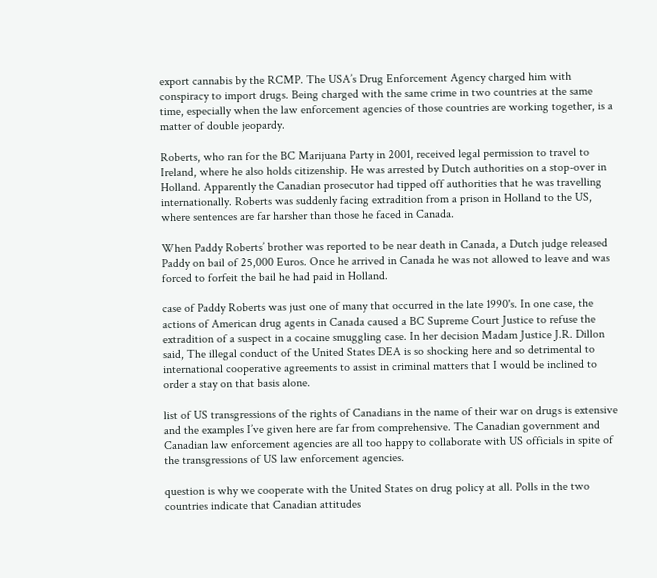export cannabis by the RCMP. The USA’s Drug Enforcement Agency charged him with conspiracy to import drugs. Being charged with the same crime in two countries at the same time, especially when the law enforcement agencies of those countries are working together, is a matter of double jeopardy.

Roberts, who ran for the BC Marijuana Party in 2001, received legal permission to travel to Ireland, where he also holds citizenship. He was arrested by Dutch authorities on a stop-over in Holland. Apparently the Canadian prosecutor had tipped off authorities that he was travelling internationally. Roberts was suddenly facing extradition from a prison in Holland to the US, where sentences are far harsher than those he faced in Canada.

When Paddy Roberts’ brother was reported to be near death in Canada, a Dutch judge released Paddy on bail of 25,000 Euros. Once he arrived in Canada he was not allowed to leave and was forced to forfeit the bail he had paid in Holland.

case of Paddy Roberts was just one of many that occurred in the late 1990's. In one case, the actions of American drug agents in Canada caused a BC Supreme Court Justice to refuse the extradition of a suspect in a cocaine smuggling case. In her decision Madam Justice J.R. Dillon said, The illegal conduct of the United States DEA is so shocking here and so detrimental to international cooperative agreements to assist in criminal matters that I would be inclined to order a stay on that basis alone.

list of US transgressions of the rights of Canadians in the name of their war on drugs is extensive and the examples I’ve given here are far from comprehensive. The Canadian government and Canadian law enforcement agencies are all too happy to collaborate with US officials in spite of the transgressions of US law enforcement agencies.

question is why we cooperate with the United States on drug policy at all. Polls in the two countries indicate that Canadian attitudes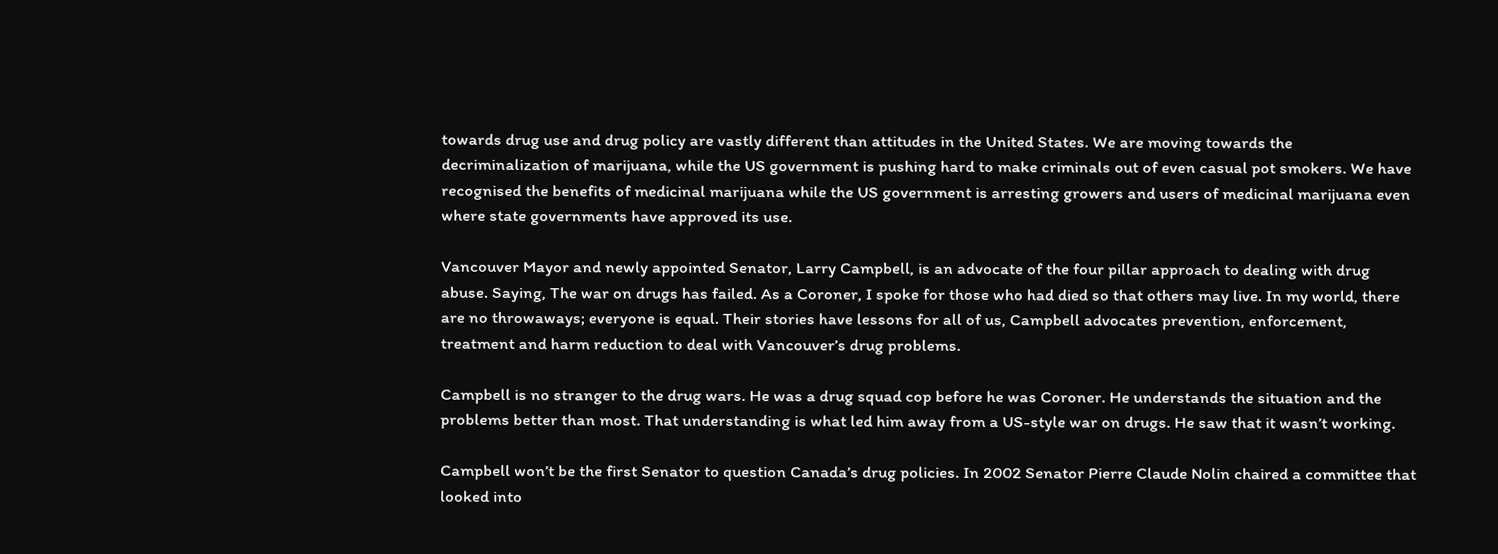towards drug use and drug policy are vastly different than attitudes in the United States. We are moving towards the decriminalization of marijuana, while the US government is pushing hard to make criminals out of even casual pot smokers. We have recognised the benefits of medicinal marijuana while the US government is arresting growers and users of medicinal marijuana even where state governments have approved its use.

Vancouver Mayor and newly appointed Senator, Larry Campbell, is an advocate of the four pillar approach to dealing with drug abuse. Saying, The war on drugs has failed. As a Coroner, I spoke for those who had died so that others may live. In my world, there are no throwaways; everyone is equal. Their stories have lessons for all of us, Campbell advocates prevention, enforcement, treatment and harm reduction to deal with Vancouver’s drug problems.

Campbell is no stranger to the drug wars. He was a drug squad cop before he was Coroner. He understands the situation and the problems better than most. That understanding is what led him away from a US-style war on drugs. He saw that it wasn’t working.

Campbell won’t be the first Senator to question Canada’s drug policies. In 2002 Senator Pierre Claude Nolin chaired a committee that looked into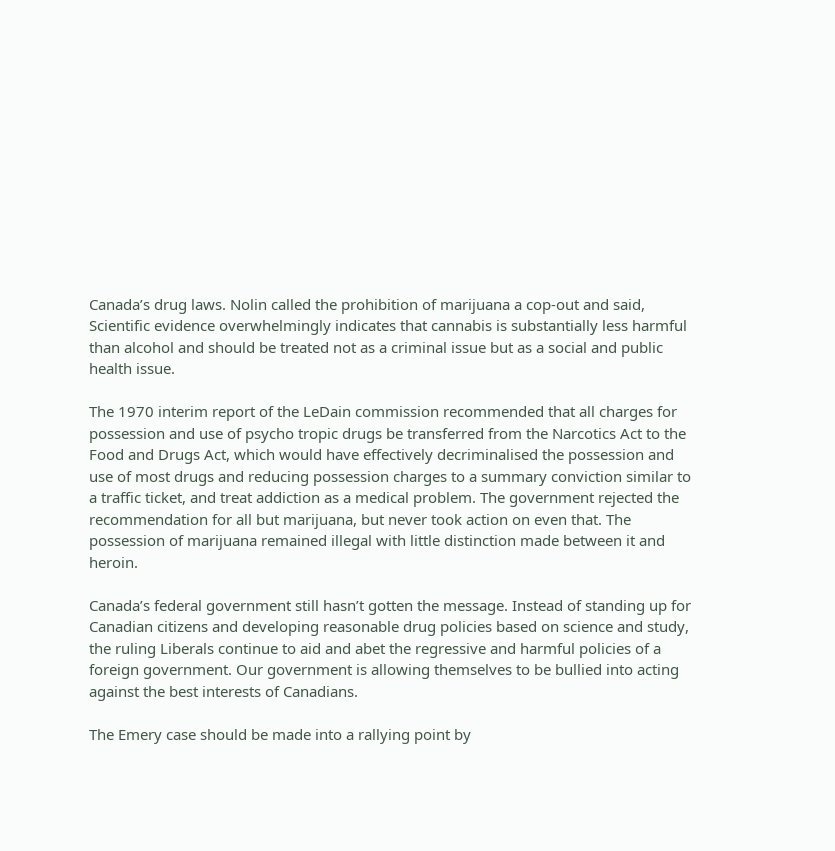Canada’s drug laws. Nolin called the prohibition of marijuana a cop-out and said, Scientific evidence overwhelmingly indicates that cannabis is substantially less harmful than alcohol and should be treated not as a criminal issue but as a social and public health issue.

The 1970 interim report of the LeDain commission recommended that all charges for possession and use of psycho tropic drugs be transferred from the Narcotics Act to the Food and Drugs Act, which would have effectively decriminalised the possession and use of most drugs and reducing possession charges to a summary conviction similar to a traffic ticket, and treat addiction as a medical problem. The government rejected the recommendation for all but marijuana, but never took action on even that. The possession of marijuana remained illegal with little distinction made between it and heroin.

Canada’s federal government still hasn’t gotten the message. Instead of standing up for Canadian citizens and developing reasonable drug policies based on science and study, the ruling Liberals continue to aid and abet the regressive and harmful policies of a foreign government. Our government is allowing themselves to be bullied into acting against the best interests of Canadians.

The Emery case should be made into a rallying point by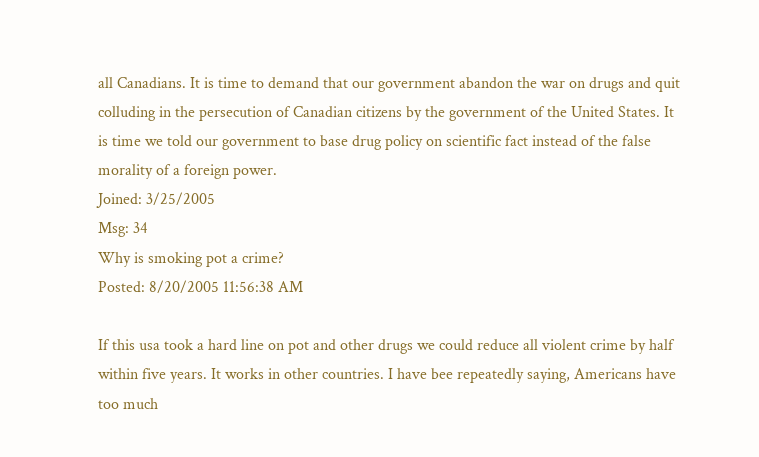all Canadians. It is time to demand that our government abandon the war on drugs and quit colluding in the persecution of Canadian citizens by the government of the United States. It is time we told our government to base drug policy on scientific fact instead of the false morality of a foreign power.
Joined: 3/25/2005
Msg: 34
Why is smoking pot a crime?
Posted: 8/20/2005 11:56:38 AM

If this usa took a hard line on pot and other drugs we could reduce all violent crime by half within five years. It works in other countries. I have bee repeatedly saying, Americans have too much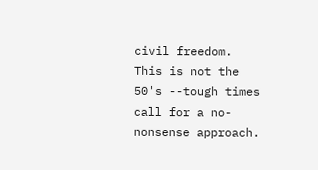civil freedom. This is not the 50's --tough times call for a no-nonsense approach.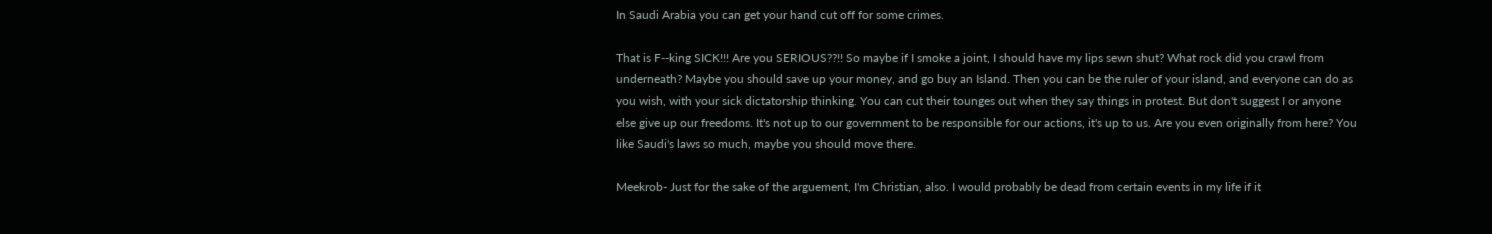In Saudi Arabia you can get your hand cut off for some crimes.

That is F--king SICK!!! Are you SERIOUS??!! So maybe if I smoke a joint, I should have my lips sewn shut? What rock did you crawl from underneath? Maybe you should save up your money, and go buy an Island. Then you can be the ruler of your island, and everyone can do as you wish, with your sick dictatorship thinking. You can cut their tounges out when they say things in protest. But don't suggest I or anyone else give up our freedoms. It's not up to our government to be responsible for our actions, it's up to us. Are you even originally from here? You like Saudi's laws so much, maybe you should move there.

Meekrob- Just for the sake of the arguement, I'm Christian, also. I would probably be dead from certain events in my life if it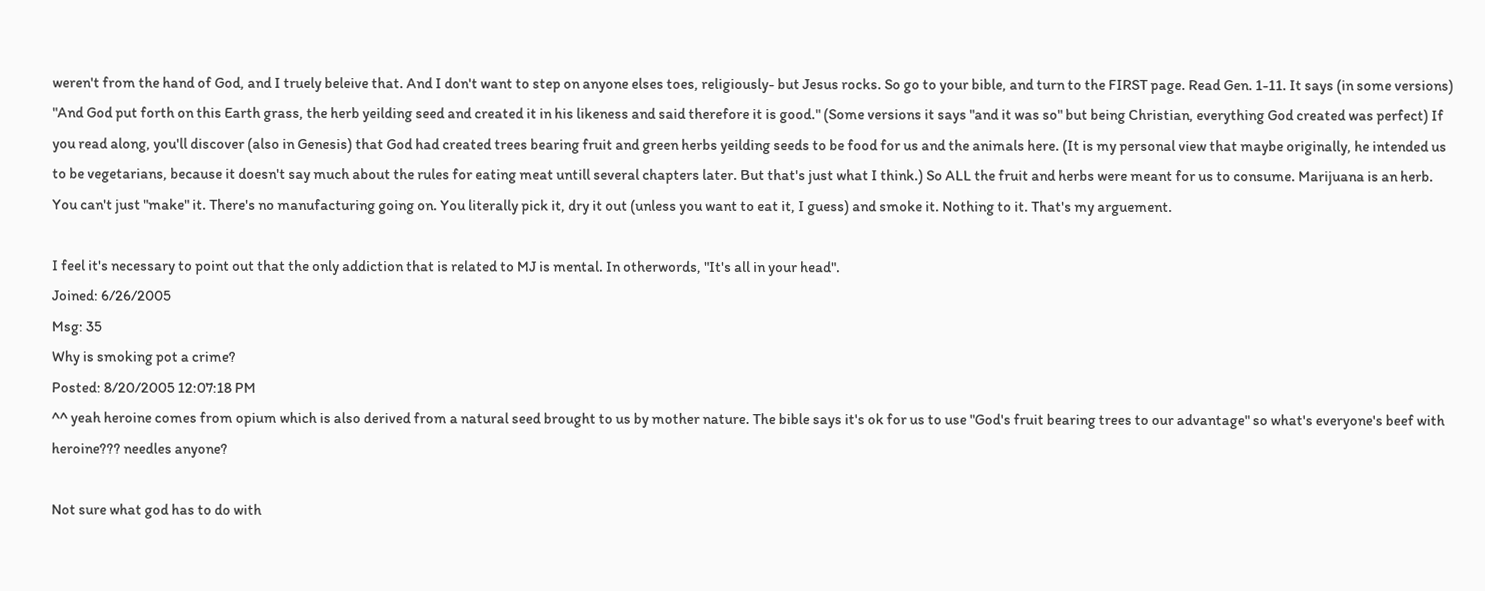weren't from the hand of God, and I truely beleive that. And I don't want to step on anyone elses toes, religiously- but Jesus rocks. So go to your bible, and turn to the FIRST page. Read Gen. 1-11. It says (in some versions) "And God put forth on this Earth grass, the herb yeilding seed and created it in his likeness and said therefore it is good." (Some versions it says "and it was so" but being Christian, everything God created was perfect) If you read along, you'll discover (also in Genesis) that God had created trees bearing fruit and green herbs yeilding seeds to be food for us and the animals here. (It is my personal view that maybe originally, he intended us to be vegetarians, because it doesn't say much about the rules for eating meat untill several chapters later. But that's just what I think.) So ALL the fruit and herbs were meant for us to consume. Marijuana is an herb. You can't just "make" it. There's no manufacturing going on. You literally pick it, dry it out (unless you want to eat it, I guess) and smoke it. Nothing to it. That's my arguement.

I feel it's necessary to point out that the only addiction that is related to MJ is mental. In otherwords, "It's all in your head".
Joined: 6/26/2005
Msg: 35
Why is smoking pot a crime?
Posted: 8/20/2005 12:07:18 PM
^^ yeah heroine comes from opium which is also derived from a natural seed brought to us by mother nature. The bible says it's ok for us to use "God's fruit bearing trees to our advantage" so what's everyone's beef with heroine??? needles anyone?

Not sure what god has to do with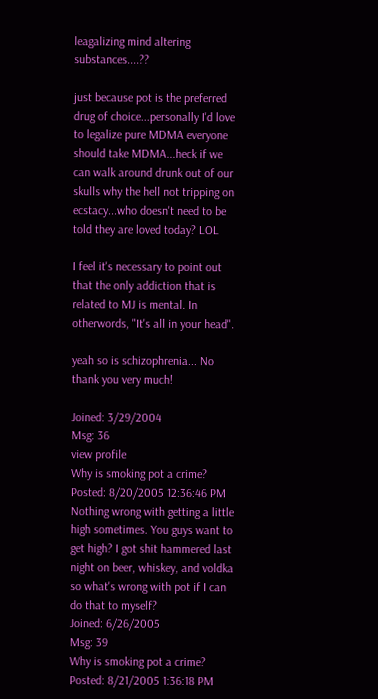leagalizing mind altering substances....??

just because pot is the preferred drug of choice...personally I'd love to legalize pure MDMA everyone should take MDMA...heck if we can walk around drunk out of our skulls why the hell not tripping on ecstacy...who doesn't need to be told they are loved today? LOL

I feel it's necessary to point out that the only addiction that is related to MJ is mental. In otherwords, "It's all in your head".

yeah so is schizophrenia... No thank you very much!

Joined: 3/29/2004
Msg: 36
view profile
Why is smoking pot a crime?
Posted: 8/20/2005 12:36:46 PM
Nothing wrong with getting a little high sometimes. You guys want to get high? I got shit hammered last night on beer, whiskey, and voldka so what's wrong with pot if I can do that to myself?
Joined: 6/26/2005
Msg: 39
Why is smoking pot a crime?
Posted: 8/21/2005 1:36:18 PM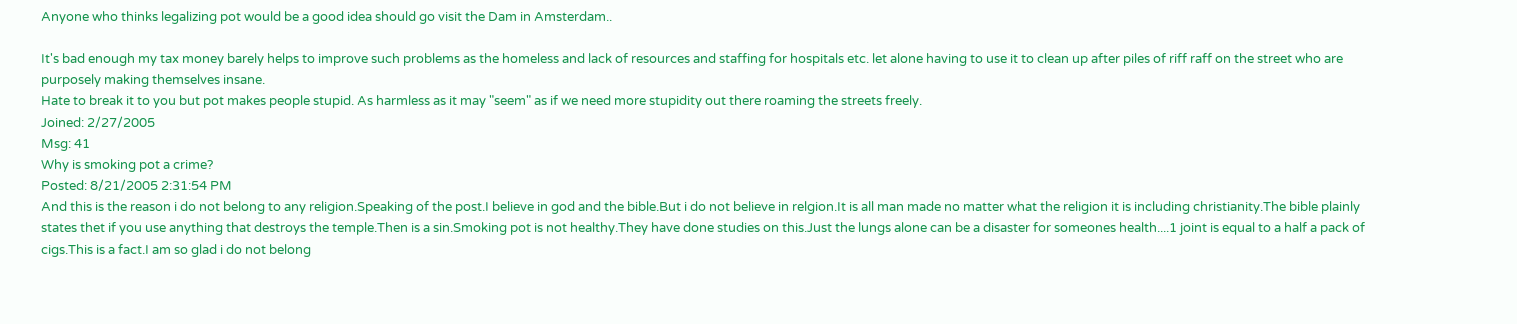Anyone who thinks legalizing pot would be a good idea should go visit the Dam in Amsterdam..

It's bad enough my tax money barely helps to improve such problems as the homeless and lack of resources and staffing for hospitals etc. let alone having to use it to clean up after piles of riff raff on the street who are purposely making themselves insane.
Hate to break it to you but pot makes people stupid. As harmless as it may "seem" as if we need more stupidity out there roaming the streets freely.
Joined: 2/27/2005
Msg: 41
Why is smoking pot a crime?
Posted: 8/21/2005 2:31:54 PM
And this is the reason i do not belong to any religion.Speaking of the post.I believe in god and the bible.But i do not believe in relgion.It is all man made no matter what the religion it is including christianity.The bible plainly states thet if you use anything that destroys the temple.Then is a sin.Smoking pot is not healthy.They have done studies on this.Just the lungs alone can be a disaster for someones health....1 joint is equal to a half a pack of cigs.This is a fact.I am so glad i do not belong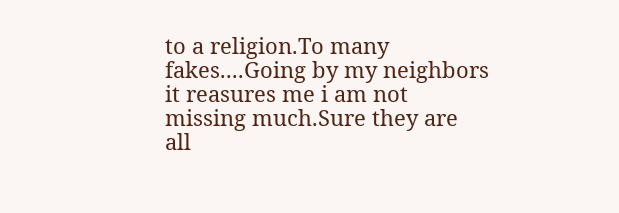to a religion.To many fakes....Going by my neighbors it reasures me i am not missing much.Sure they are all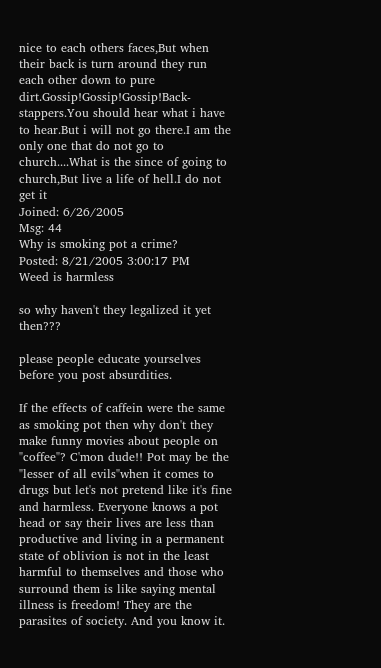nice to each others faces,But when their back is turn around they run each other down to pure dirt.Gossip!Gossip!Gossip!Back-stappers.You should hear what i have to hear.But i will not go there.I am the only one that do not go to church....What is the since of going to church,But live a life of hell.I do not get it
Joined: 6/26/2005
Msg: 44
Why is smoking pot a crime?
Posted: 8/21/2005 3:00:17 PM
Weed is harmless

so why haven't they legalized it yet then???

please people educate yourselves before you post absurdities.

If the effects of caffein were the same as smoking pot then why don't they make funny movies about people on "coffee"? C'mon dude!! Pot may be the "lesser of all evils"when it comes to drugs but let's not pretend like it's fine and harmless. Everyone knows a pot head or say their lives are less than productive and living in a permanent state of oblivion is not in the least harmful to themselves and those who surround them is like saying mental illness is freedom! They are the parasites of society. And you know it.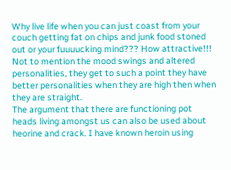Why live life when you can just coast from your couch getting fat on chips and junk food stoned out or your fuuuucking mind??? How attractive!!! Not to mention the mood swings and altered personalities, they get to such a point they have better personalities when they are high then when they are straight.
The argument that there are functioning pot heads living amongst us can also be used about heorine and crack. I have known heroin using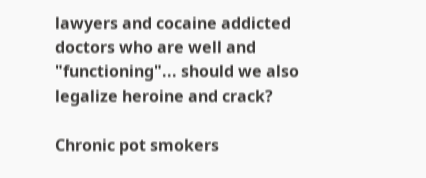lawyers and cocaine addicted doctors who are well and "functioning"... should we also legalize heroine and crack?

Chronic pot smokers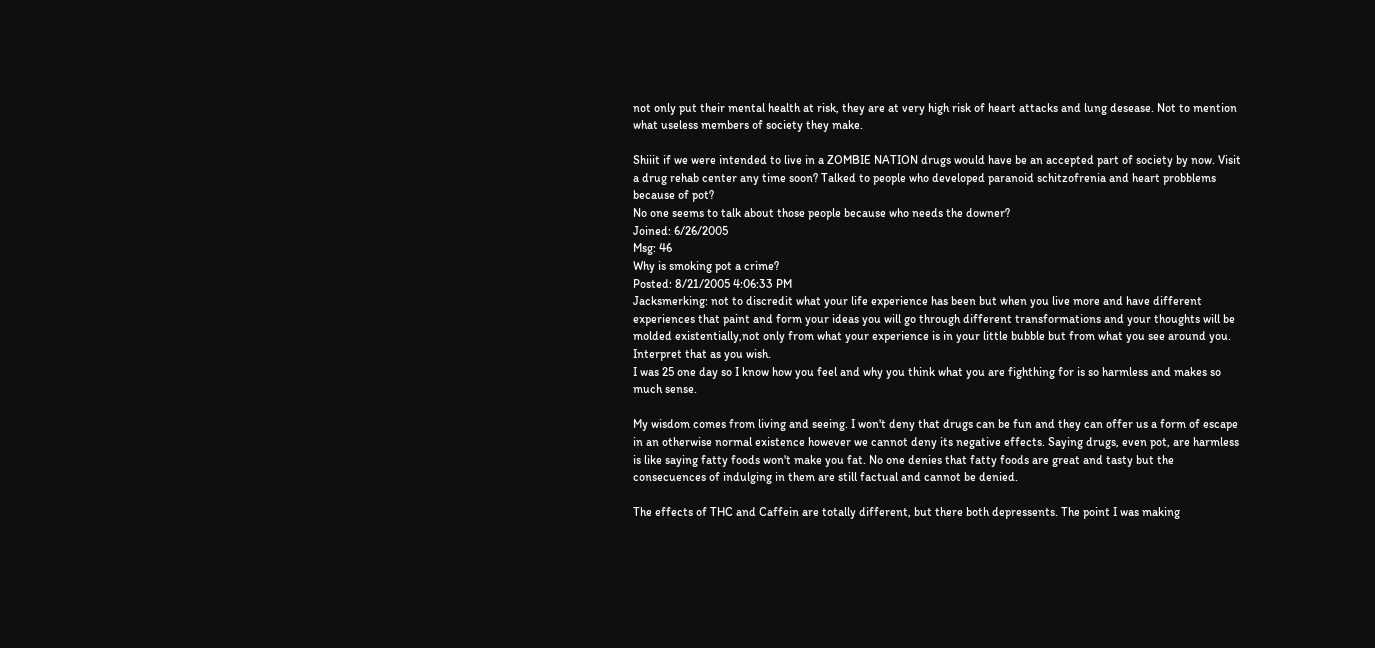not only put their mental health at risk, they are at very high risk of heart attacks and lung desease. Not to mention what useless members of society they make.

Shiiit if we were intended to live in a ZOMBIE NATION drugs would have be an accepted part of society by now. Visit a drug rehab center any time soon? Talked to people who developed paranoid schitzofrenia and heart probblems because of pot?
No one seems to talk about those people because who needs the downer?
Joined: 6/26/2005
Msg: 46
Why is smoking pot a crime?
Posted: 8/21/2005 4:06:33 PM
Jacksmerking: not to discredit what your life experience has been but when you live more and have different experiences that paint and form your ideas you will go through different transformations and your thoughts will be molded existentially,not only from what your experience is in your little bubble but from what you see around you. Interpret that as you wish.
I was 25 one day so I know how you feel and why you think what you are fighthing for is so harmless and makes so much sense.

My wisdom comes from living and seeing. I won't deny that drugs can be fun and they can offer us a form of escape in an otherwise normal existence however we cannot deny its negative effects. Saying drugs, even pot, are harmless is like saying fatty foods won't make you fat. No one denies that fatty foods are great and tasty but the consecuences of indulging in them are still factual and cannot be denied.

The effects of THC and Caffein are totally different, but there both depressents. The point I was making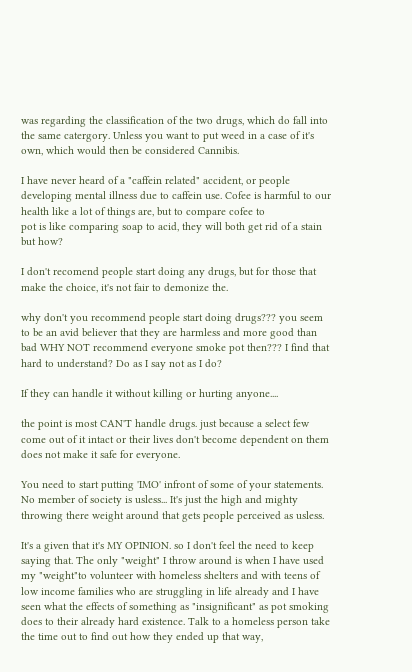was regarding the classification of the two drugs, which do fall into the same catergory. Unless you want to put weed in a case of it's own, which would then be considered Cannibis.

I have never heard of a "caffein related" accident, or people developing mental illness due to caffein use. Cofee is harmful to our health like a lot of things are, but to compare cofee to
pot is like comparing soap to acid, they will both get rid of a stain but how?

I don't recomend people start doing any drugs, but for those that make the choice, it's not fair to demonize the.

why don't you recommend people start doing drugs??? you seem to be an avid believer that they are harmless and more good than bad WHY NOT recommend everyone smoke pot then??? I find that hard to understand? Do as I say not as I do?

If they can handle it without killing or hurting anyone....

the point is most CAN'T handle drugs. just because a select few come out of it intact or their lives don't become dependent on them does not make it safe for everyone.

You need to start putting 'IMO' infront of some of your statements. No member of society is usless... It's just the high and mighty throwing there weight around that gets people perceived as usless.

It's a given that it's MY OPINION. so I don't feel the need to keep saying that. The only "weight" I throw around is when I have used my "weight"to volunteer with homeless shelters and with teens of low income families who are struggling in life already and I have seen what the effects of something as "insignificant" as pot smoking does to their already hard existence. Talk to a homeless person take the time out to find out how they ended up that way,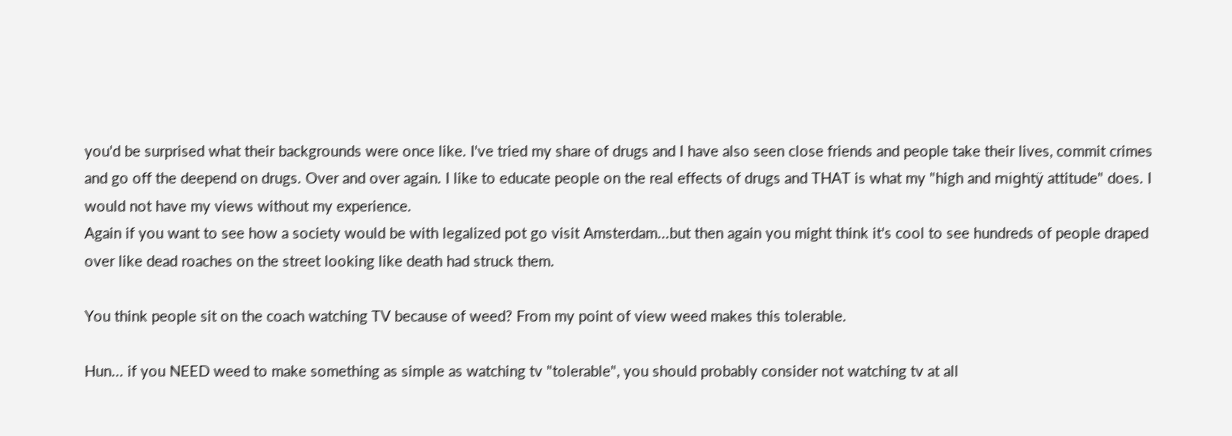you'd be surprised what their backgrounds were once like. I've tried my share of drugs and I have also seen close friends and people take their lives, commit crimes and go off the deepend on drugs. Over and over again. I like to educate people on the real effects of drugs and THAT is what my "high and mightÿ attitude" does. I would not have my views without my experience.
Again if you want to see how a society would be with legalized pot go visit Amsterdam...but then again you might think it's cool to see hundreds of people draped over like dead roaches on the street looking like death had struck them.

You think people sit on the coach watching TV because of weed? From my point of view weed makes this tolerable.

Hun... if you NEED weed to make something as simple as watching tv "tolerable", you should probably consider not watching tv at all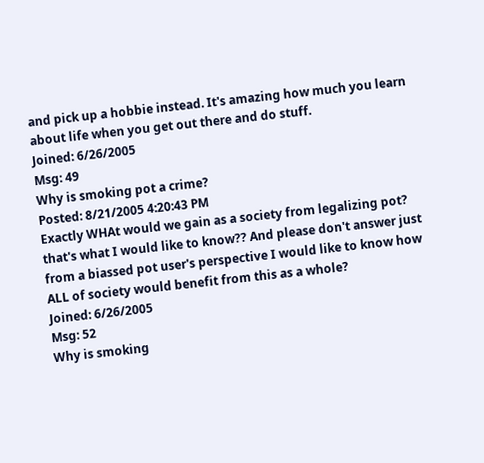and pick up a hobbie instead. It's amazing how much you learn about life when you get out there and do stuff.
Joined: 6/26/2005
Msg: 49
Why is smoking pot a crime?
Posted: 8/21/2005 4:20:43 PM
Exactly WHAt would we gain as a society from legalizing pot? that's what I would like to know?? And please don't answer just from a biassed pot user's perspective I would like to know how ALL of society would benefit from this as a whole?
Joined: 6/26/2005
Msg: 52
Why is smoking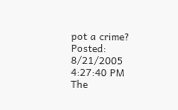pot a crime?
Posted: 8/21/2005 4:27:40 PM
The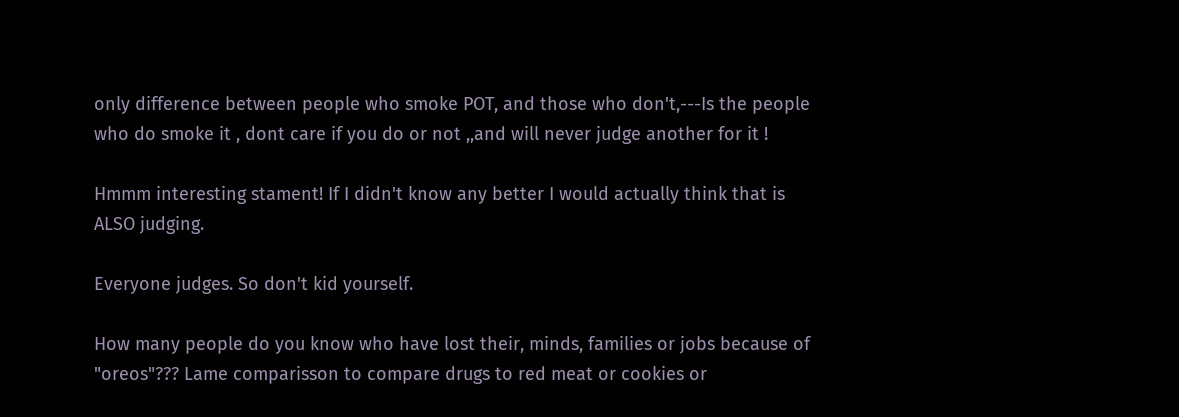only difference between people who smoke POT, and those who don't,---Is the people who do smoke it , dont care if you do or not ,,and will never judge another for it !

Hmmm interesting stament! If I didn't know any better I would actually think that is ALSO judging.

Everyone judges. So don't kid yourself.

How many people do you know who have lost their, minds, families or jobs because of "oreos"??? Lame comparisson to compare drugs to red meat or cookies or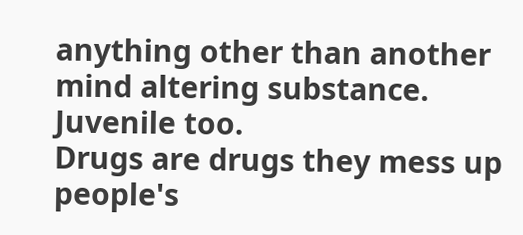anything other than another mind altering substance. Juvenile too.
Drugs are drugs they mess up people's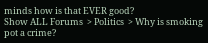minds how is that EVER good?
Show ALL Forums  > Politics  > Why is smoking pot a crime?